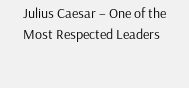Julius Caesar – One of the Most Respected Leaders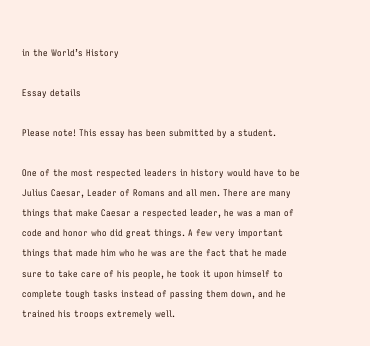in the World’s History

Essay details

Please note! This essay has been submitted by a student.

One of the most respected leaders in history would have to be Julius Caesar, Leader of Romans and all men. There are many things that make Caesar a respected leader, he was a man of code and honor who did great things. A few very important things that made him who he was are the fact that he made sure to take care of his people, he took it upon himself to complete tough tasks instead of passing them down, and he trained his troops extremely well.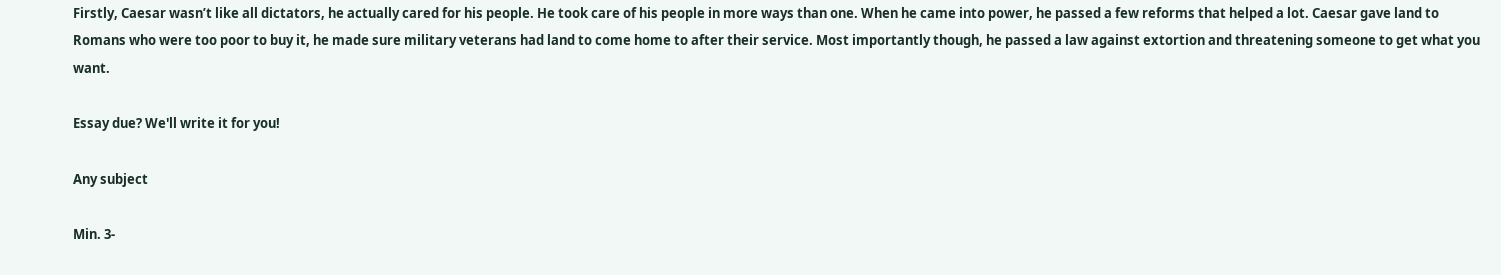Firstly, Caesar wasn’t like all dictators, he actually cared for his people. He took care of his people in more ways than one. When he came into power, he passed a few reforms that helped a lot. Caesar gave land to Romans who were too poor to buy it, he made sure military veterans had land to come home to after their service. Most importantly though, he passed a law against extortion and threatening someone to get what you want.

Essay due? We'll write it for you!

Any subject

Min. 3-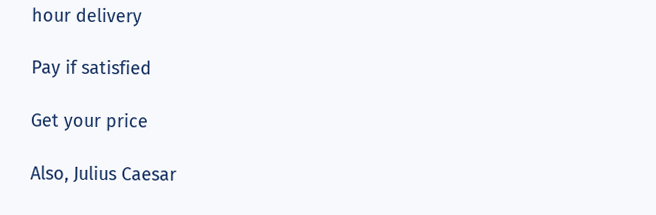hour delivery

Pay if satisfied

Get your price

Also, Julius Caesar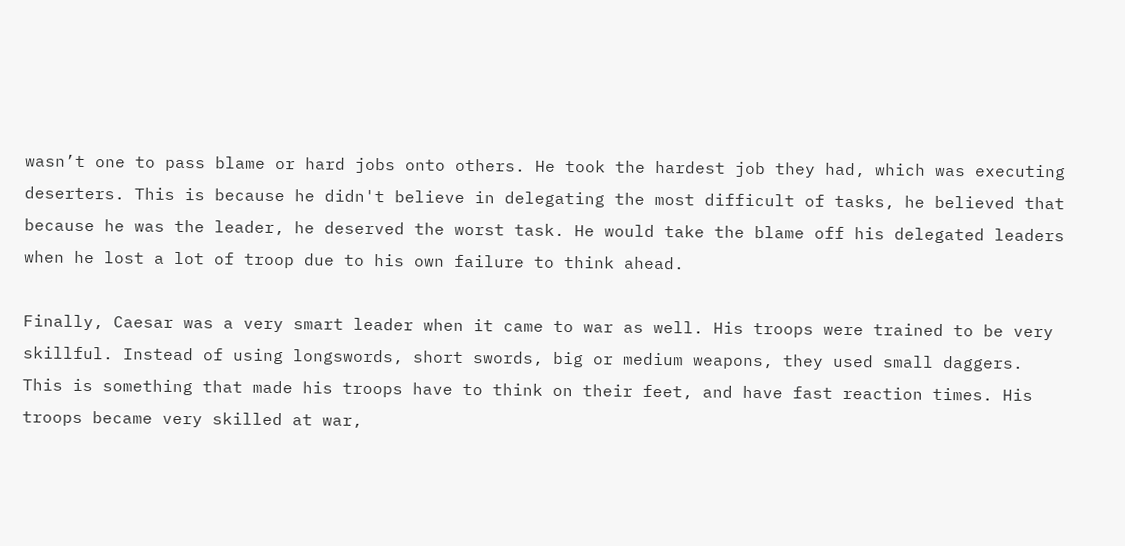wasn’t one to pass blame or hard jobs onto others. He took the hardest job they had, which was executing deserters. This is because he didn't believe in delegating the most difficult of tasks, he believed that because he was the leader, he deserved the worst task. He would take the blame off his delegated leaders when he lost a lot of troop due to his own failure to think ahead.

Finally, Caesar was a very smart leader when it came to war as well. His troops were trained to be very skillful. Instead of using longswords, short swords, big or medium weapons, they used small daggers. This is something that made his troops have to think on their feet, and have fast reaction times. His troops became very skilled at war,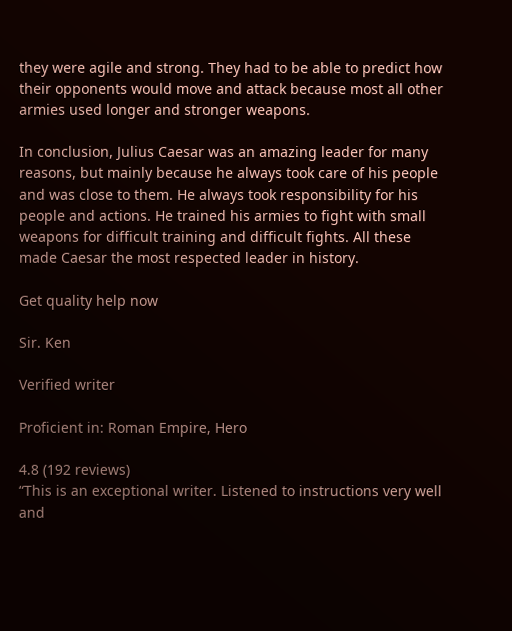they were agile and strong. They had to be able to predict how their opponents would move and attack because most all other armies used longer and stronger weapons.

In conclusion, Julius Caesar was an amazing leader for many reasons, but mainly because he always took care of his people and was close to them. He always took responsibility for his people and actions. He trained his armies to fight with small weapons for difficult training and difficult fights. All these made Caesar the most respected leader in history.

Get quality help now

Sir. Ken

Verified writer

Proficient in: Roman Empire, Hero

4.8 (192 reviews)
“This is an exceptional writer. Listened to instructions very well and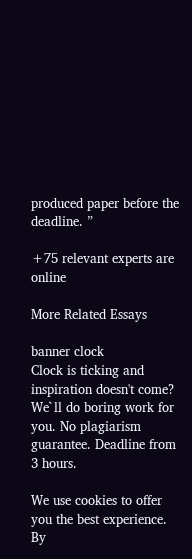produced paper before the deadline. ”

+75 relevant experts are online

More Related Essays

banner clock
Clock is ticking and inspiration doesn't come?
We`ll do boring work for you. No plagiarism guarantee. Deadline from 3 hours.

We use cookies to offer you the best experience. By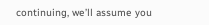continuing, we’ll assume you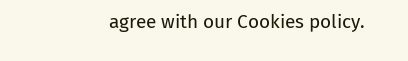agree with our Cookies policy.